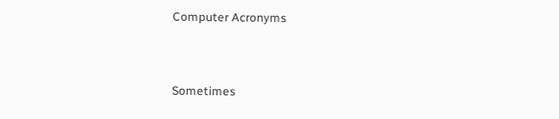Computer Acronyms


Sometimes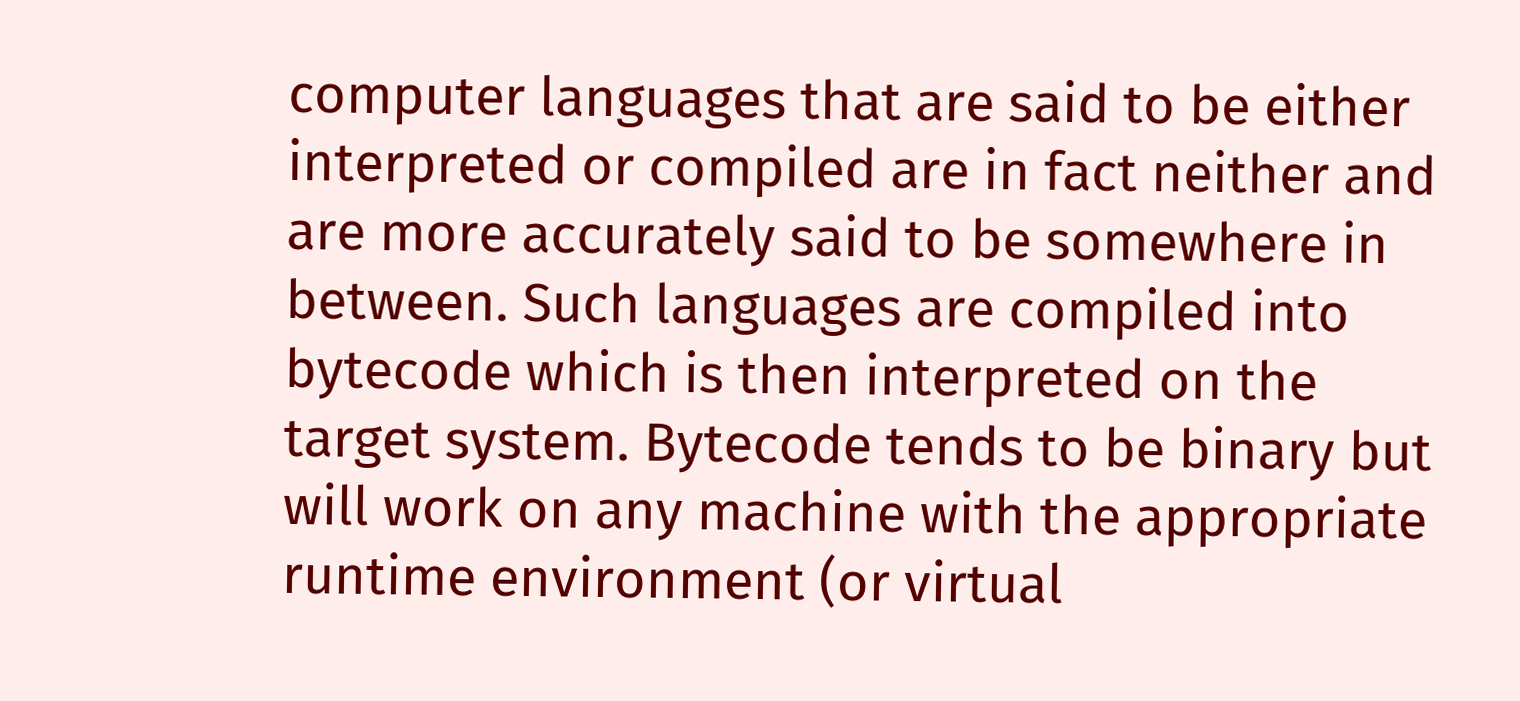computer languages that are said to be either interpreted or compiled are in fact neither and are more accurately said to be somewhere in between. Such languages are compiled into bytecode which is then interpreted on the target system. Bytecode tends to be binary but will work on any machine with the appropriate runtime environment (or virtual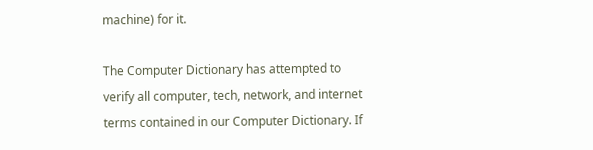machine) for it.

The Computer Dictionary has attempted to verify all computer, tech, network, and internet terms contained in our Computer Dictionary. If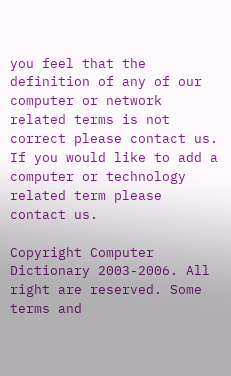you feel that the definition of any of our computer or network related terms is not correct please contact us. If you would like to add a computer or technology related term please contact us.

Copyright Computer Dictionary 2003-2006. All right are reserved. Some terms and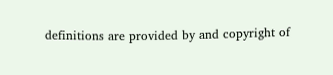definitions are provided by and copyright of